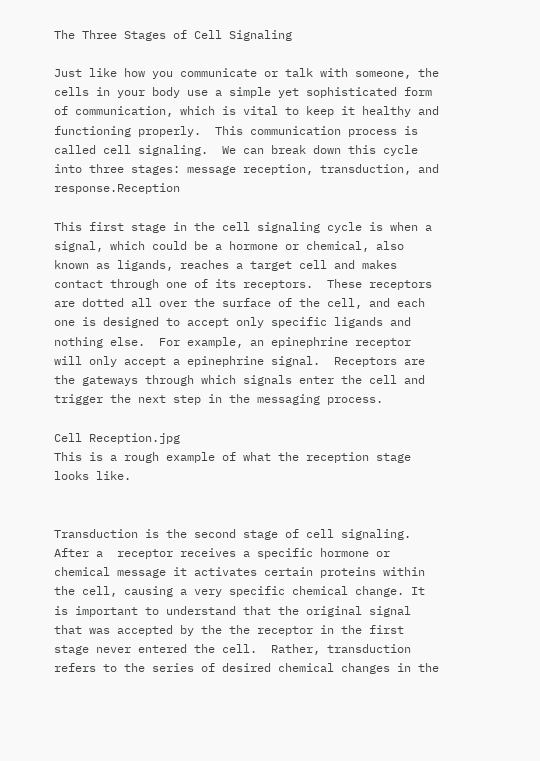The Three Stages of Cell Signaling

Just like how you communicate or talk with someone, the cells in your body use a simple yet sophisticated form of communication, which is vital to keep it healthy and functioning properly.  This communication process is called cell signaling.  We can break down this cycle into three stages: message reception, transduction, and response.Reception

This first stage in the cell signaling cycle is when a signal, which could be a hormone or chemical, also known as ligands, reaches a target cell and makes contact through one of its receptors.  These receptors are dotted all over the surface of the cell, and each one is designed to accept only specific ligands and nothing else.  For example, an epinephrine receptor will only accept a epinephrine signal.  Receptors are the gateways through which signals enter the cell and trigger the next step in the messaging process.

Cell Reception.jpg
This is a rough example of what the reception stage looks like.


Transduction is the second stage of cell signaling.  After a  receptor receives a specific hormone or chemical message it activates certain proteins within the cell, causing a very specific chemical change. It is important to understand that the original signal that was accepted by the the receptor in the first stage never entered the cell.  Rather, transduction refers to the series of desired chemical changes in the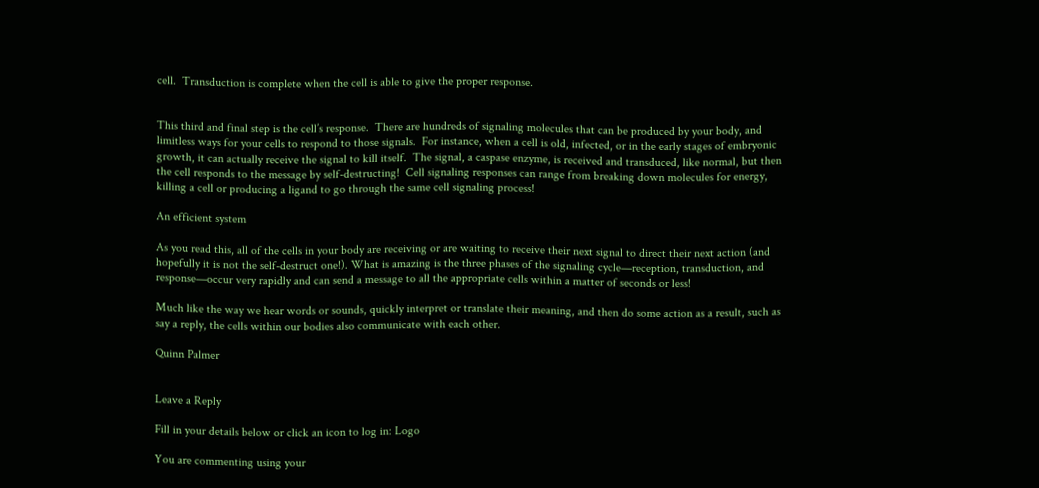cell.  Transduction is complete when the cell is able to give the proper response.


This third and final step is the cell’s response.  There are hundreds of signaling molecules that can be produced by your body, and limitless ways for your cells to respond to those signals.  For instance, when a cell is old, infected, or in the early stages of embryonic growth, it can actually receive the signal to kill itself.  The signal, a caspase enzyme, is received and transduced, like normal, but then the cell responds to the message by self-destructing!  Cell signaling responses can range from breaking down molecules for energy, killing a cell or producing a ligand to go through the same cell signaling process!

An efficient system

As you read this, all of the cells in your body are receiving or are waiting to receive their next signal to direct their next action (and hopefully it is not the self-destruct one!). What is amazing is the three phases of the signaling cycle—reception, transduction, and response—occur very rapidly and can send a message to all the appropriate cells within a matter of seconds or less!

Much like the way we hear words or sounds, quickly interpret or translate their meaning, and then do some action as a result, such as say a reply, the cells within our bodies also communicate with each other.

Quinn Palmer


Leave a Reply

Fill in your details below or click an icon to log in: Logo

You are commenting using your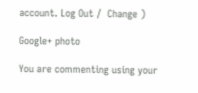account. Log Out /  Change )

Google+ photo

You are commenting using your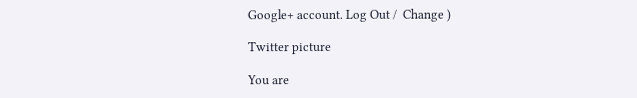Google+ account. Log Out /  Change )

Twitter picture

You are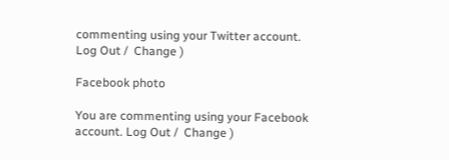commenting using your Twitter account. Log Out /  Change )

Facebook photo

You are commenting using your Facebook account. Log Out /  Change )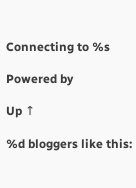Connecting to %s

Powered by

Up ↑

%d bloggers like this: